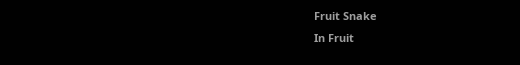Fruit Snake
In Fruit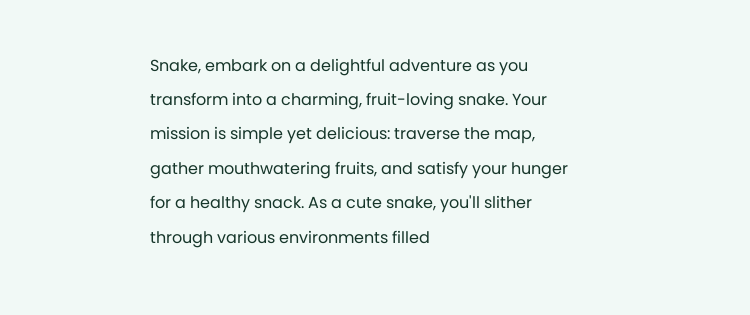Snake, embark on a delightful adventure as you transform into a charming, fruit-loving snake. Your mission is simple yet delicious: traverse the map, gather mouthwatering fruits, and satisfy your hunger for a healthy snack. As a cute snake, you'll slither through various environments filled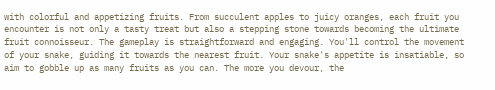with colorful and appetizing fruits. From succulent apples to juicy oranges, each fruit you encounter is not only a tasty treat but also a stepping stone towards becoming the ultimate fruit connoisseur. The gameplay is straightforward and engaging. You'll control the movement of your snake, guiding it towards the nearest fruit. Your snake's appetite is insatiable, so aim to gobble up as many fruits as you can. The more you devour, the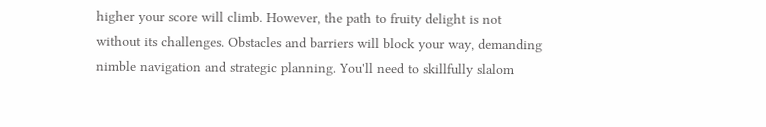higher your score will climb. However, the path to fruity delight is not without its challenges. Obstacles and barriers will block your way, demanding nimble navigation and strategic planning. You'll need to skillfully slalom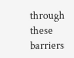through these barriers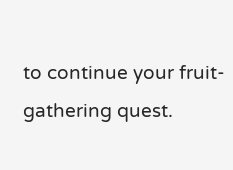to continue your fruit-gathering quest.